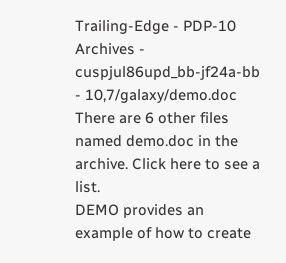Trailing-Edge - PDP-10 Archives - cuspjul86upd_bb-jf24a-bb - 10,7/galaxy/demo.doc
There are 6 other files named demo.doc in the archive. Click here to see a list.
DEMO provides an example of how to create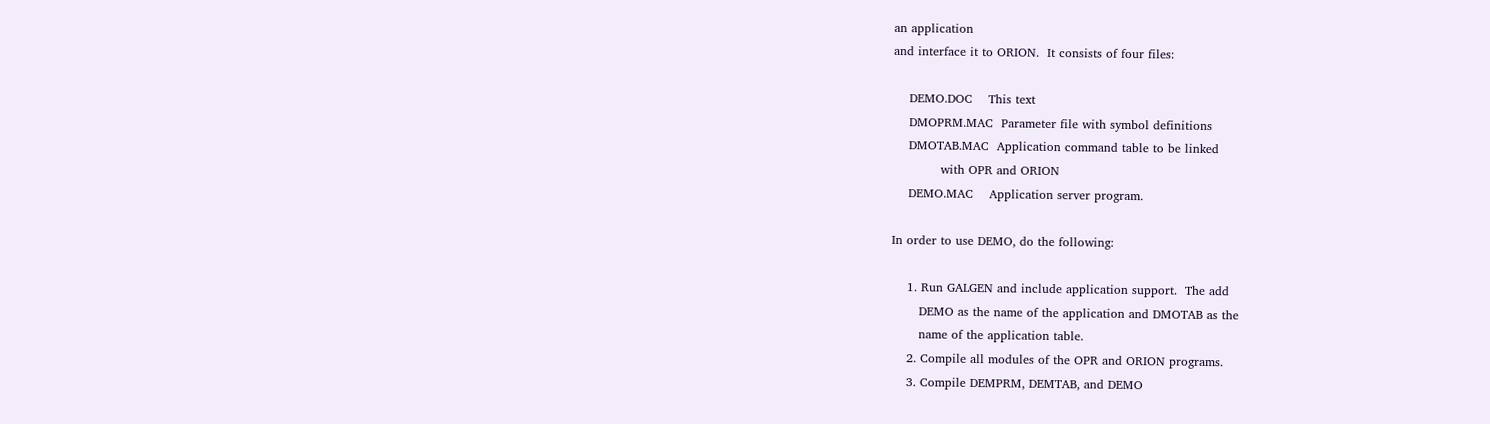an application
and interface it to ORION.  It consists of four files:

    DEMO.DOC    This text
    DMOPRM.MAC  Parameter file with symbol definitions
    DMOTAB.MAC  Application command table to be linked
            with OPR and ORION
    DEMO.MAC    Application server program.

In order to use DEMO, do the following:

    1. Run GALGEN and include application support.  The add
       DEMO as the name of the application and DMOTAB as the
       name of the application table.
    2. Compile all modules of the OPR and ORION programs.
    3. Compile DEMPRM, DEMTAB, and DEMO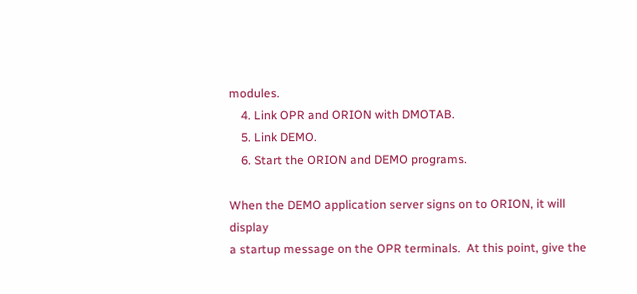modules.
    4. Link OPR and ORION with DMOTAB.
    5. Link DEMO.
    6. Start the ORION and DEMO programs.

When the DEMO application server signs on to ORION, it will display
a startup message on the OPR terminals.  At this point, give the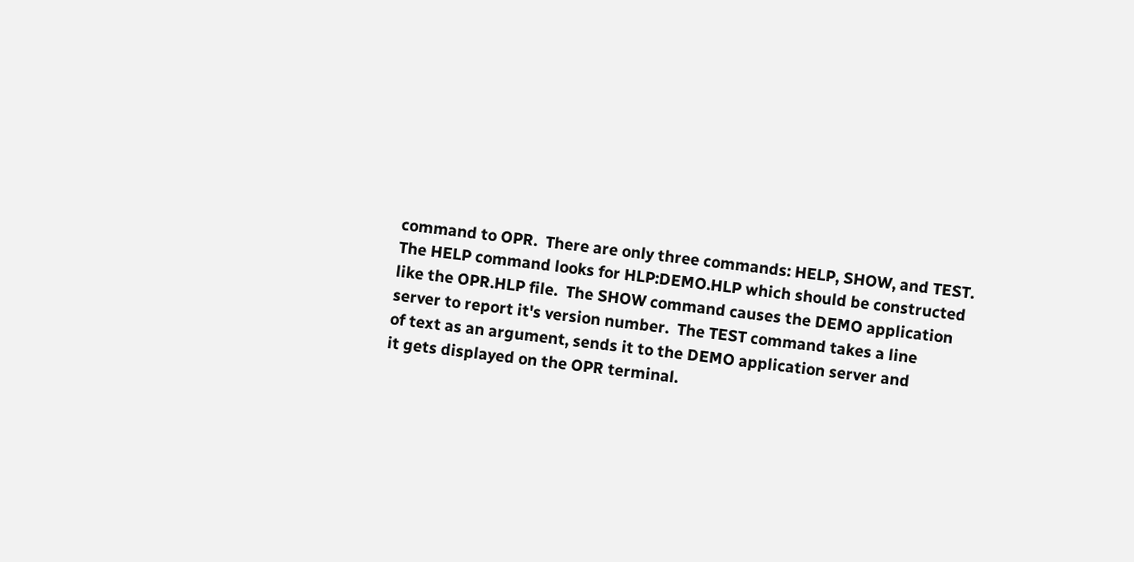command to OPR.  There are only three commands: HELP, SHOW, and TEST.
The HELP command looks for HLP:DEMO.HLP which should be constructed
like the OPR.HLP file.  The SHOW command causes the DEMO application
server to report it's version number.  The TEST command takes a line
of text as an argument, sends it to the DEMO application server and
it gets displayed on the OPR terminal.